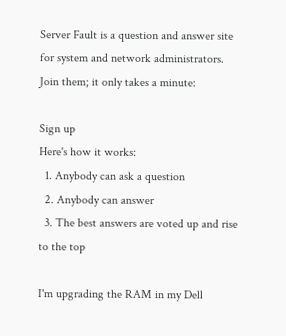Server Fault is a question and answer site for system and network administrators. Join them; it only takes a minute:

Sign up
Here's how it works:
  1. Anybody can ask a question
  2. Anybody can answer
  3. The best answers are voted up and rise to the top

I'm upgrading the RAM in my Dell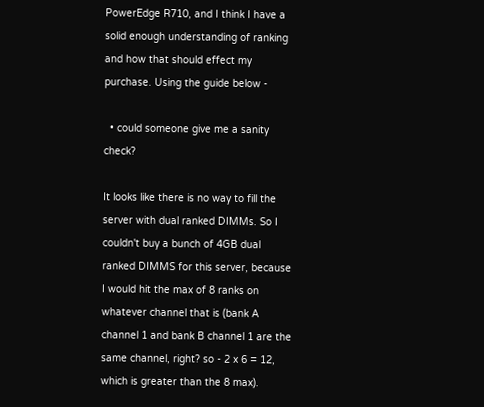PowerEdge R710, and I think I have a solid enough understanding of ranking and how that should effect my purchase. Using the guide below -

  • could someone give me a sanity check?

It looks like there is no way to fill the server with dual ranked DIMMs. So I couldn't buy a bunch of 4GB dual ranked DIMMS for this server, because I would hit the max of 8 ranks on whatever channel that is (bank A channel 1 and bank B channel 1 are the same channel, right? so - 2 x 6 = 12, which is greater than the 8 max).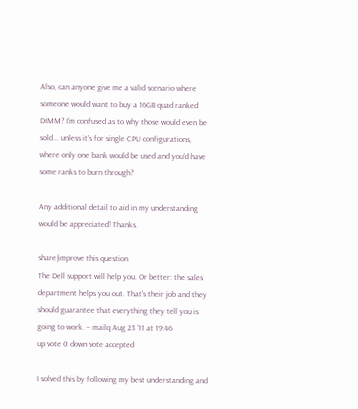Also, can anyone give me a valid scenario where someone would want to buy a 16GB quad ranked DIMM? I'm confused as to why those would even be sold... unless it's for single CPU configurations, where only one bank would be used and you'd have some ranks to burn through?

Any additional detail to aid in my understanding would be appreciated! Thanks.

share|improve this question
The Dell support will help you. Or better: the sales department helps you out. That's their job and they should guarantee that everything they tell you is going to work. – mailq Aug 23 '11 at 19:46
up vote 0 down vote accepted

I solved this by following my best understanding and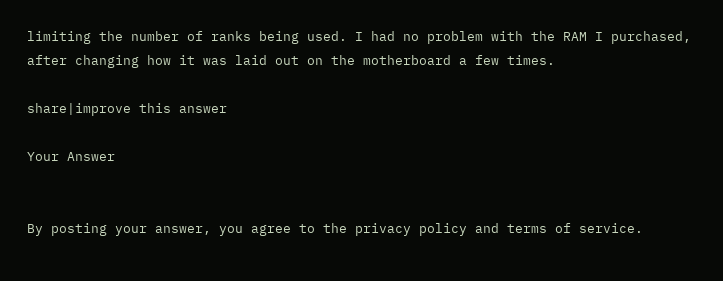limiting the number of ranks being used. I had no problem with the RAM I purchased, after changing how it was laid out on the motherboard a few times.

share|improve this answer

Your Answer


By posting your answer, you agree to the privacy policy and terms of service.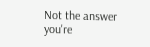Not the answer you're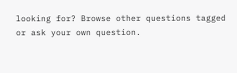looking for? Browse other questions tagged or ask your own question.